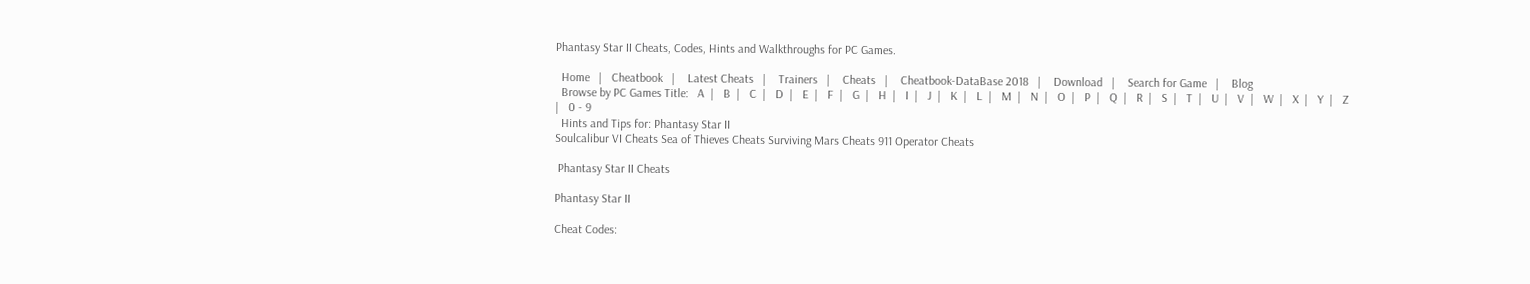Phantasy Star II Cheats, Codes, Hints and Walkthroughs for PC Games.

  Home   |   Cheatbook   |    Latest Cheats   |    Trainers   |    Cheats   |    Cheatbook-DataBase 2018   |    Download   |    Search for Game   |    Blog
  Browse by PC Games Title:   A  |   B  |   C  |   D  |   E  |   F  |   G  |   H  |   I  |   J  |   K  |   L  |   M  |   N  |   O  |   P  |   Q  |   R  |   S  |   T  |   U  |   V  |   W  |   X  |   Y  |   Z   |   0 - 9
  Hints and Tips for: Phantasy Star II
Soulcalibur VI Cheats Sea of Thieves Cheats Surviving Mars Cheats 911 Operator Cheats

 Phantasy Star II Cheats

Phantasy Star II

Cheat Codes: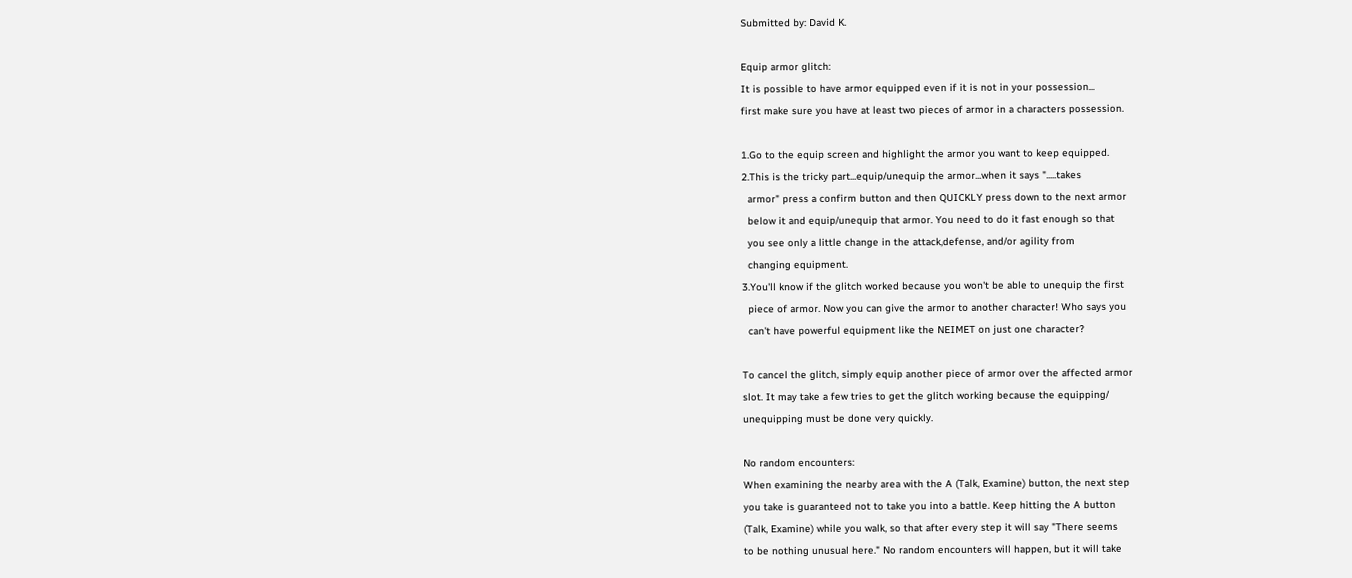Submitted by: David K.

Equip armor glitch:
It is possible to have armor equipped even if it is not in your possession...
first make sure you have at least two pieces of armor in a characters possession.

1.Go to the equip screen and highlight the armor you want to keep equipped.
2.This is the tricky part...equip/unequip the armor...when it says ".....takes
  armor" press a confirm button and then QUICKLY press down to the next armor
  below it and equip/unequip that armor. You need to do it fast enough so that
  you see only a little change in the attack,defense, and/or agility from
  changing equipment.
3.You'll know if the glitch worked because you won't be able to unequip the first
  piece of armor. Now you can give the armor to another character! Who says you
  can't have powerful equipment like the NEIMET on just one character?

To cancel the glitch, simply equip another piece of armor over the affected armor
slot. It may take a few tries to get the glitch working because the equipping/
unequipping must be done very quickly.

No random encounters:
When examining the nearby area with the A (Talk, Examine) button, the next step
you take is guaranteed not to take you into a battle. Keep hitting the A button
(Talk, Examine) while you walk, so that after every step it will say "There seems
to be nothing unusual here." No random encounters will happen, but it will take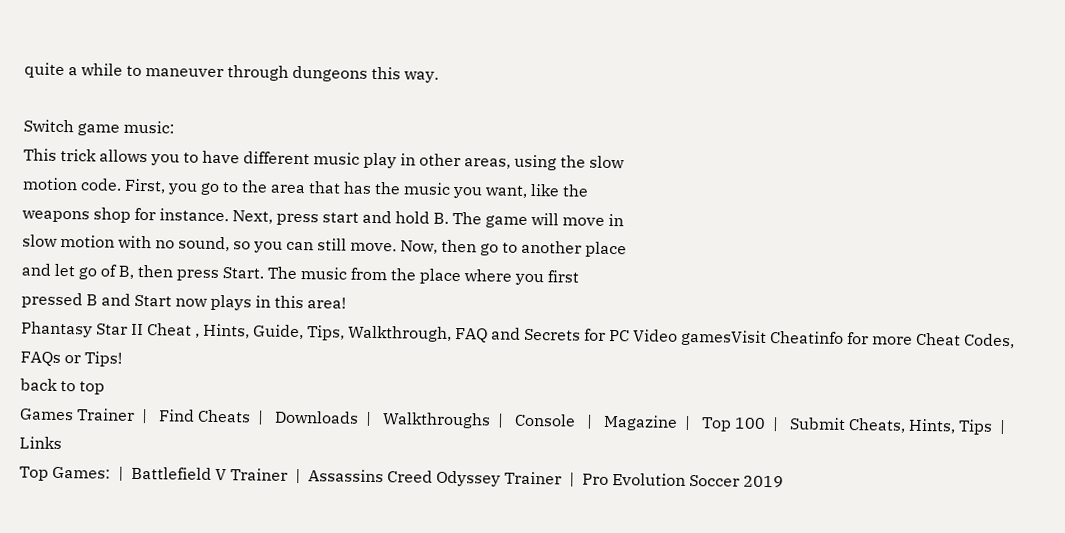quite a while to maneuver through dungeons this way.

Switch game music:
This trick allows you to have different music play in other areas, using the slow
motion code. First, you go to the area that has the music you want, like the
weapons shop for instance. Next, press start and hold B. The game will move in
slow motion with no sound, so you can still move. Now, then go to another place
and let go of B, then press Start. The music from the place where you first
pressed B and Start now plays in this area!
Phantasy Star II Cheat , Hints, Guide, Tips, Walkthrough, FAQ and Secrets for PC Video gamesVisit Cheatinfo for more Cheat Codes, FAQs or Tips!
back to top
Games Trainer  |   Find Cheats  |   Downloads  |   Walkthroughs  |   Console   |   Magazine  |   Top 100  |   Submit Cheats, Hints, Tips  |   Links
Top Games:  |  Battlefield V Trainer  |  Assassins Creed Odyssey Trainer  |  Pro Evolution Soccer 2019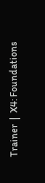Trainer  |  X4: Foundations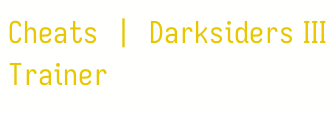Cheats  |  Darksiders III Trainer